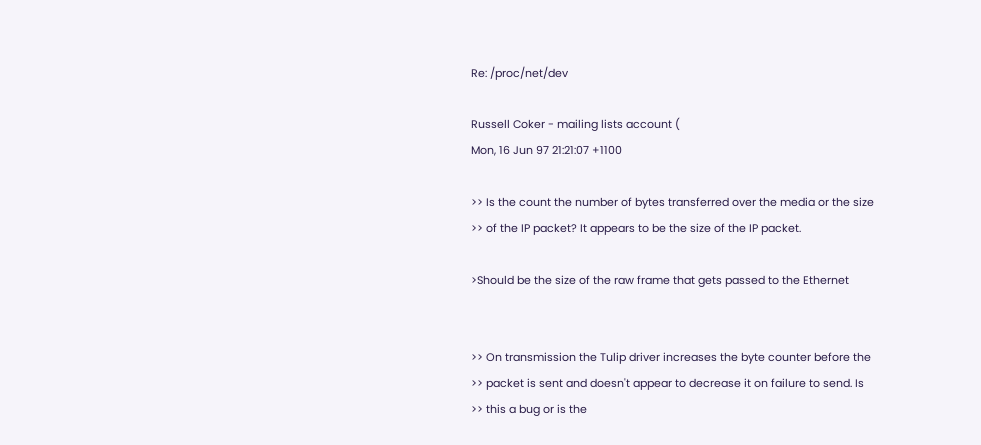Re: /proc/net/dev

Russell Coker - mailing lists account (
Mon, 16 Jun 97 21:21:07 +1100

>> Is the count the number of bytes transferred over the media or the size
>> of the IP packet? It appears to be the size of the IP packet.

>Should be the size of the raw frame that gets passed to the Ethernet


>> On transmission the Tulip driver increases the byte counter before the
>> packet is sent and doesn't appear to decrease it on failure to send. Is
>> this a bug or is the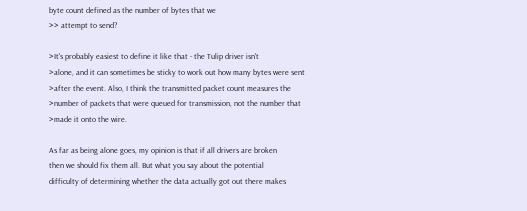byte count defined as the number of bytes that we
>> attempt to send?

>It's probably easiest to define it like that - the Tulip driver isn't
>alone, and it can sometimes be sticky to work out how many bytes were sent
>after the event. Also, I think the transmitted packet count measures the
>number of packets that were queued for transmission, not the number that
>made it onto the wire.

As far as being alone goes, my opinion is that if all drivers are broken
then we should fix them all. But what you say about the potential
difficulty of determining whether the data actually got out there makes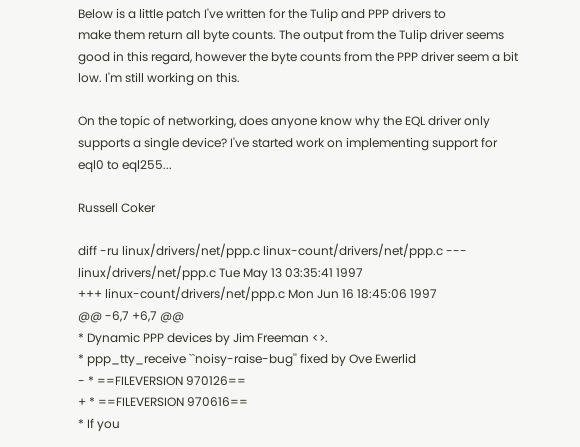Below is a little patch I've written for the Tulip and PPP drivers to
make them return all byte counts. The output from the Tulip driver seems
good in this regard, however the byte counts from the PPP driver seem a bit
low. I'm still working on this.

On the topic of networking, does anyone know why the EQL driver only
supports a single device? I've started work on implementing support for
eql0 to eql255...

Russell Coker

diff -ru linux/drivers/net/ppp.c linux-count/drivers/net/ppp.c ---
linux/drivers/net/ppp.c Tue May 13 03:35:41 1997
+++ linux-count/drivers/net/ppp.c Mon Jun 16 18:45:06 1997
@@ -6,7 +6,7 @@
* Dynamic PPP devices by Jim Freeman <>.
* ppp_tty_receive ``noisy-raise-bug'' fixed by Ove Ewerlid
- * ==FILEVERSION 970126==
+ * ==FILEVERSION 970616==
* If you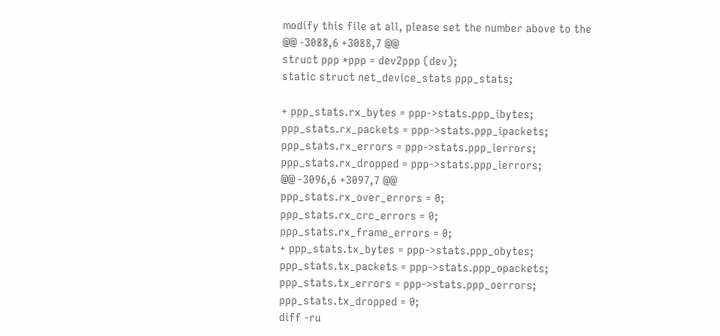modify this file at all, please set the number above to the
@@ -3088,6 +3088,7 @@
struct ppp *ppp = dev2ppp (dev);
static struct net_device_stats ppp_stats;

+ ppp_stats.rx_bytes = ppp->stats.ppp_ibytes;
ppp_stats.rx_packets = ppp->stats.ppp_ipackets;
ppp_stats.rx_errors = ppp->stats.ppp_ierrors;
ppp_stats.rx_dropped = ppp->stats.ppp_ierrors;
@@ -3096,6 +3097,7 @@
ppp_stats.rx_over_errors = 0;
ppp_stats.rx_crc_errors = 0;
ppp_stats.rx_frame_errors = 0;
+ ppp_stats.tx_bytes = ppp->stats.ppp_obytes;
ppp_stats.tx_packets = ppp->stats.ppp_opackets;
ppp_stats.tx_errors = ppp->stats.ppp_oerrors;
ppp_stats.tx_dropped = 0;
diff -ru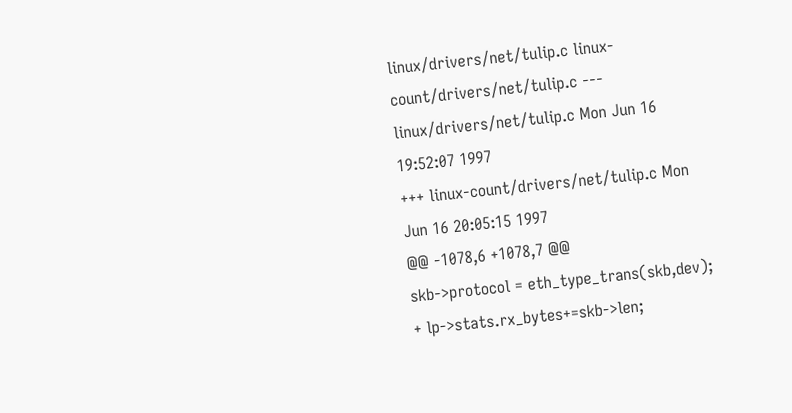linux/drivers/net/tulip.c linux-count/drivers/net/tulip.c ---
linux/drivers/net/tulip.c Mon Jun 16 19:52:07 1997
+++ linux-count/drivers/net/tulip.c Mon Jun 16 20:05:15 1997
@@ -1078,6 +1078,7 @@
skb->protocol = eth_type_trans(skb,dev);
+ lp->stats.rx_bytes+=skb->len;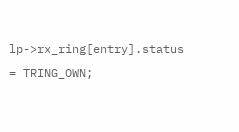lp->rx_ring[entry].status = TRING_OWN;